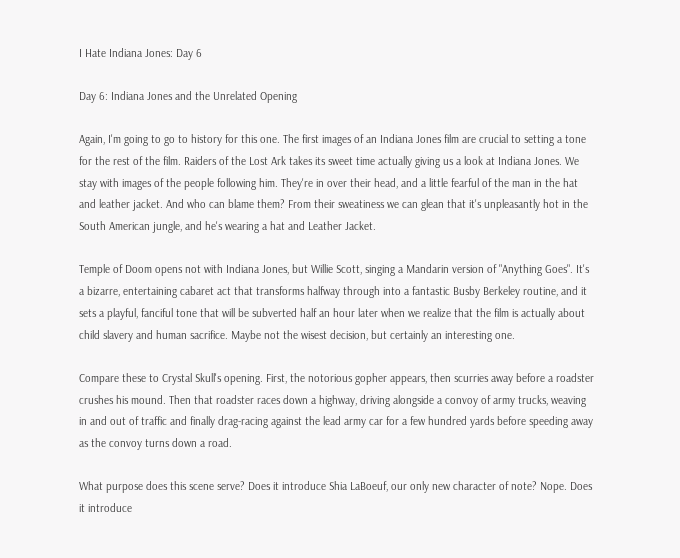I Hate Indiana Jones: Day 6

Day 6: Indiana Jones and the Unrelated Opening

Again, I'm going to go to history for this one. The first images of an Indiana Jones film are crucial to setting a tone for the rest of the film. Raiders of the Lost Ark takes its sweet time actually giving us a look at Indiana Jones. We stay with images of the people following him. They're in over their head, and a little fearful of the man in the hat and leather jacket. And who can blame them? From their sweatiness we can glean that it's unpleasantly hot in the South American jungle, and he's wearing a hat and Leather Jacket.

Temple of Doom opens not with Indiana Jones, but Willie Scott, singing a Mandarin version of "Anything Goes". It's a bizarre, entertaining cabaret act that transforms halfway through into a fantastic Busby Berkeley routine, and it sets a playful, fanciful tone that will be subverted half an hour later when we realize that the film is actually about child slavery and human sacrifice. Maybe not the wisest decision, but certainly an interesting one.

Compare these to Crystal Skull's opening. First, the notorious gopher appears, then scurries away before a roadster crushes his mound. Then that roadster races down a highway, driving alongside a convoy of army trucks, weaving in and out of traffic and finally drag-racing against the lead army car for a few hundred yards before speeding away as the convoy turns down a road.

What purpose does this scene serve? Does it introduce Shia LaBoeuf, our only new character of note? Nope. Does it introduce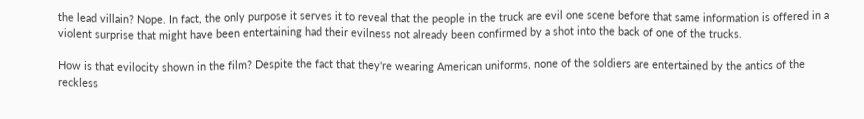the lead villain? Nope. In fact, the only purpose it serves it to reveal that the people in the truck are evil one scene before that same information is offered in a violent surprise that might have been entertaining had their evilness not already been confirmed by a shot into the back of one of the trucks.

How is that evilocity shown in the film? Despite the fact that they're wearing American uniforms, none of the soldiers are entertained by the antics of the reckless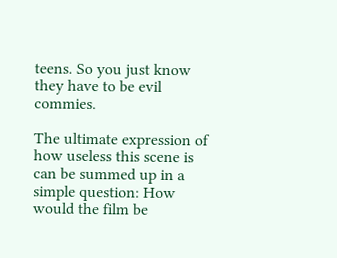teens. So you just know they have to be evil commies.

The ultimate expression of how useless this scene is can be summed up in a simple question: How would the film be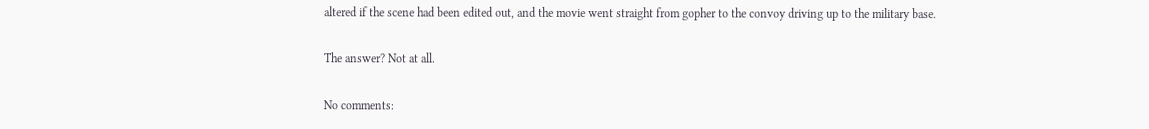altered if the scene had been edited out, and the movie went straight from gopher to the convoy driving up to the military base.

The answer? Not at all.

No comments: